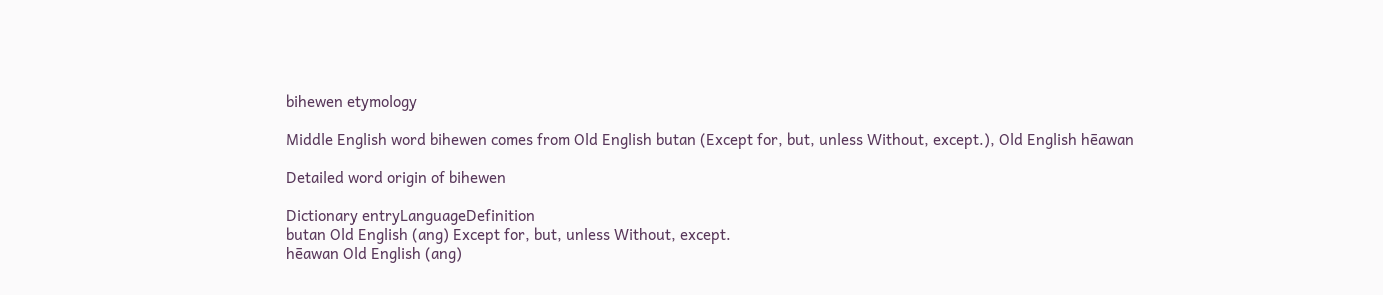bihewen etymology

Middle English word bihewen comes from Old English butan (Except for, but, unless Without, except.), Old English hēawan

Detailed word origin of bihewen

Dictionary entryLanguageDefinition
butan Old English (ang) Except for, but, unless Without, except.
hēawan Old English (ang)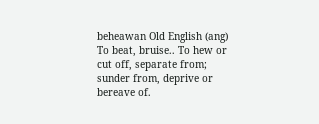beheawan Old English (ang) To beat, bruise.. To hew or cut off, separate from; sunder from, deprive or bereave of.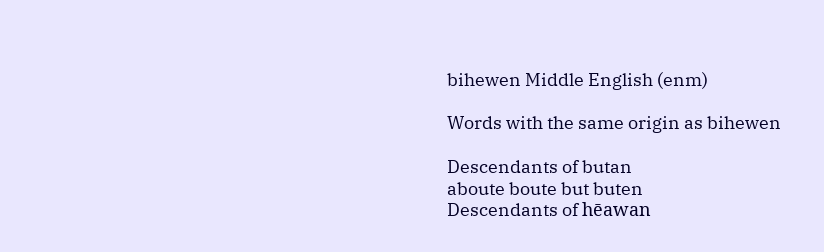bihewen Middle English (enm)

Words with the same origin as bihewen

Descendants of butan
aboute boute but buten
Descendants of hēawan